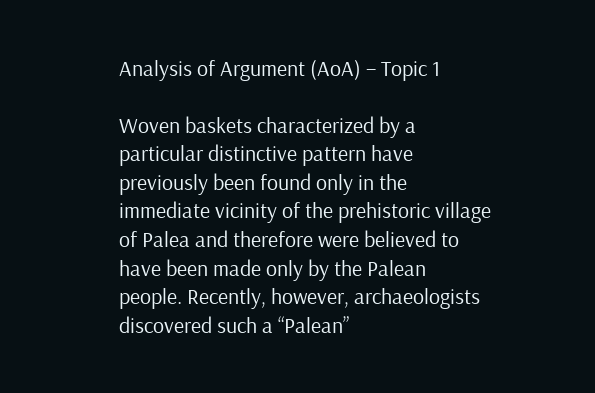Analysis of Argument (AoA) – Topic 1

Woven baskets characterized by a particular distinctive pattern have previously been found only in the immediate vicinity of the prehistoric village of Palea and therefore were believed to have been made only by the Palean people. Recently, however, archaeologists discovered such a “Palean”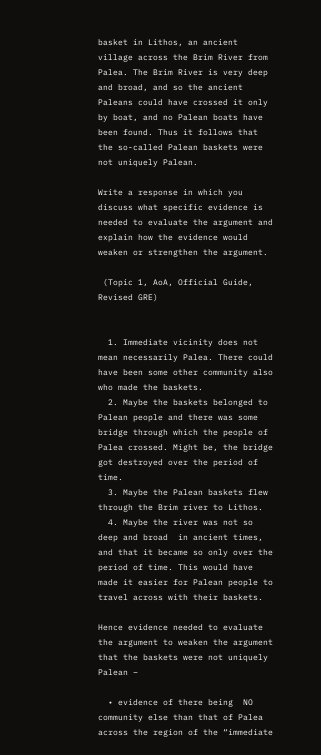basket in Lithos, an ancient village across the Brim River from Palea. The Brim River is very deep and broad, and so the ancient Paleans could have crossed it only by boat, and no Palean boats have been found. Thus it follows that the so-called Palean baskets were not uniquely Palean.

Write a response in which you discuss what specific evidence is needed to evaluate the argument and explain how the evidence would weaken or strengthen the argument.

 (Topic 1, AoA, Official Guide, Revised GRE)


  1. Immediate vicinity does not mean necessarily Palea. There could have been some other community also who made the baskets.
  2. Maybe the baskets belonged to Palean people and there was some bridge through which the people of Palea crossed. Might be, the bridge got destroyed over the period of time.
  3. Maybe the Palean baskets flew through the Brim river to Lithos.
  4. Maybe the river was not so deep and broad  in ancient times, and that it became so only over the period of time. This would have made it easier for Palean people to travel across with their baskets.

Hence evidence needed to evaluate the argument to weaken the argument that the baskets were not uniquely Palean –

  • evidence of there being  NO community else than that of Palea across the region of the “immediate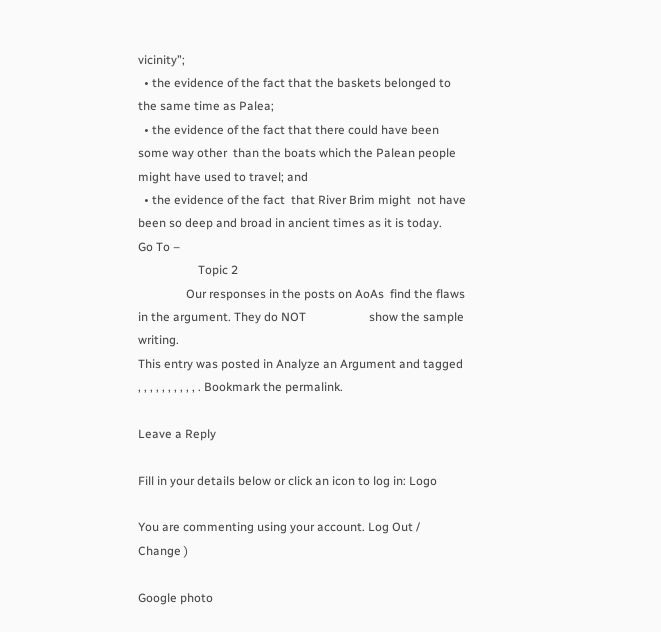vicinity”;
  • the evidence of the fact that the baskets belonged to the same time as Palea;
  • the evidence of the fact that there could have been some way other  than the boats which the Palean people might have used to travel; and
  • the evidence of the fact  that River Brim might  not have been so deep and broad in ancient times as it is today.
Go To –
                    Topic 2
                Our responses in the posts on AoAs  find the flaws in the argument. They do NOT                     show the sample writing.
This entry was posted in Analyze an Argument and tagged , , , , , , , , , , . Bookmark the permalink.

Leave a Reply

Fill in your details below or click an icon to log in: Logo

You are commenting using your account. Log Out /  Change )

Google photo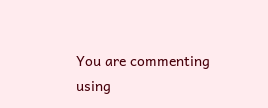You are commenting using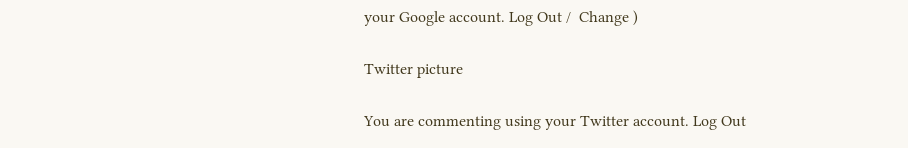your Google account. Log Out /  Change )

Twitter picture

You are commenting using your Twitter account. Log Out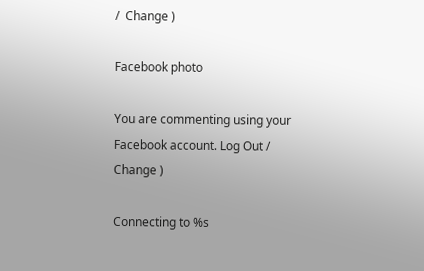/  Change )

Facebook photo

You are commenting using your Facebook account. Log Out /  Change )

Connecting to %s